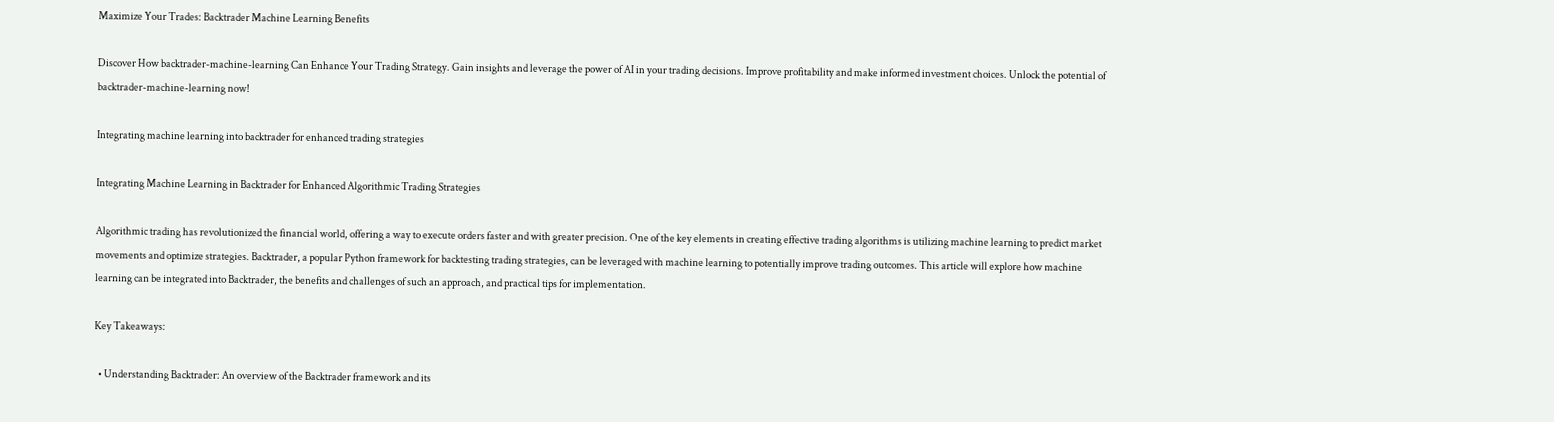Maximize Your Trades: Backtrader Machine Learning Benefits

Discover How backtrader-machine-learning Can Enhance Your Trading Strategy. Gain insights and leverage the power of AI in your trading decisions. Improve profitability and make informed investment choices. Unlock the potential of backtrader-machine-learning now!

Integrating machine learning into backtrader for enhanced trading strategies

Integrating Machine Learning in Backtrader for Enhanced Algorithmic Trading Strategies

Algorithmic trading has revolutionized the financial world, offering a way to execute orders faster and with greater precision. One of the key elements in creating effective trading algorithms is utilizing machine learning to predict market movements and optimize strategies. Backtrader, a popular Python framework for backtesting trading strategies, can be leveraged with machine learning to potentially improve trading outcomes. This article will explore how machine learning can be integrated into Backtrader, the benefits and challenges of such an approach, and practical tips for implementation.

Key Takeaways:

  • Understanding Backtrader: An overview of the Backtrader framework and its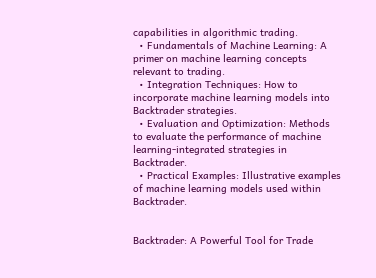capabilities in algorithmic trading.
  • Fundamentals of Machine Learning: A primer on machine learning concepts relevant to trading.
  • Integration Techniques: How to incorporate machine learning models into Backtrader strategies.
  • Evaluation and Optimization: Methods to evaluate the performance of machine learning-integrated strategies in Backtrader.
  • Practical Examples: Illustrative examples of machine learning models used within Backtrader.


Backtrader: A Powerful Tool for Trade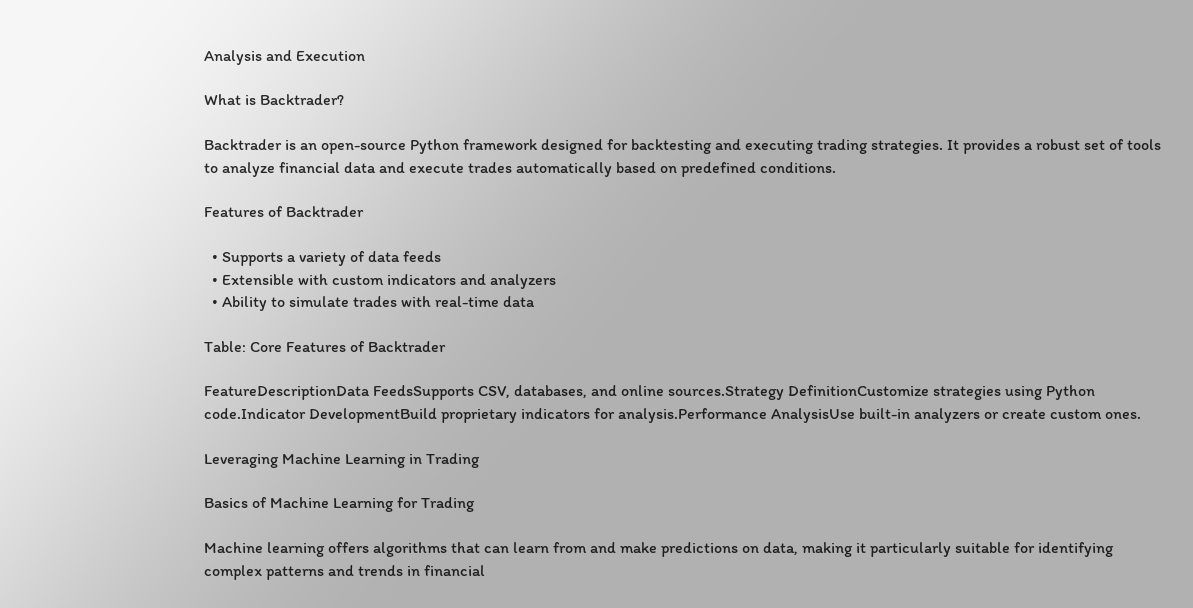Analysis and Execution

What is Backtrader?

Backtrader is an open-source Python framework designed for backtesting and executing trading strategies. It provides a robust set of tools to analyze financial data and execute trades automatically based on predefined conditions.

Features of Backtrader

  • Supports a variety of data feeds
  • Extensible with custom indicators and analyzers
  • Ability to simulate trades with real-time data

Table: Core Features of Backtrader

FeatureDescriptionData FeedsSupports CSV, databases, and online sources.Strategy DefinitionCustomize strategies using Python code.Indicator DevelopmentBuild proprietary indicators for analysis.Performance AnalysisUse built-in analyzers or create custom ones.

Leveraging Machine Learning in Trading

Basics of Machine Learning for Trading

Machine learning offers algorithms that can learn from and make predictions on data, making it particularly suitable for identifying complex patterns and trends in financial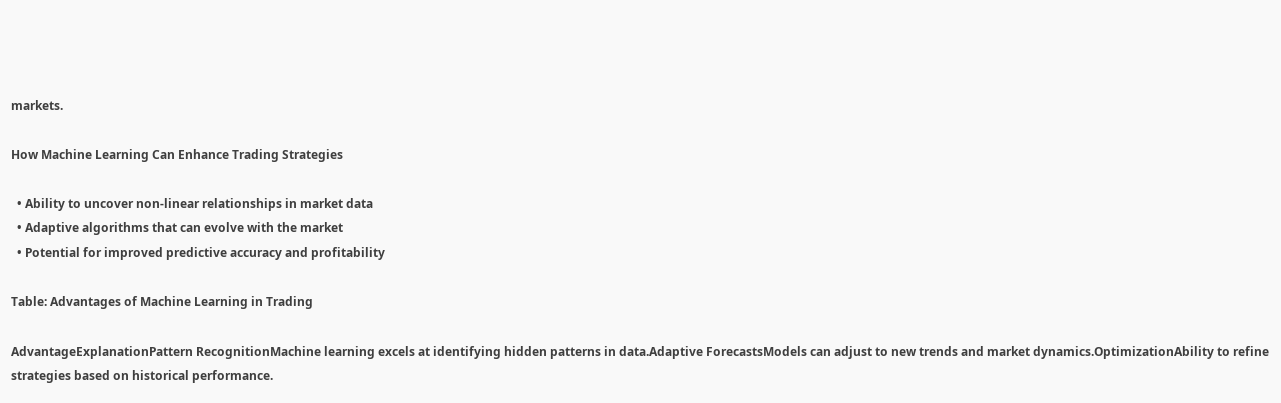markets.

How Machine Learning Can Enhance Trading Strategies

  • Ability to uncover non-linear relationships in market data
  • Adaptive algorithms that can evolve with the market
  • Potential for improved predictive accuracy and profitability

Table: Advantages of Machine Learning in Trading

AdvantageExplanationPattern RecognitionMachine learning excels at identifying hidden patterns in data.Adaptive ForecastsModels can adjust to new trends and market dynamics.OptimizationAbility to refine strategies based on historical performance.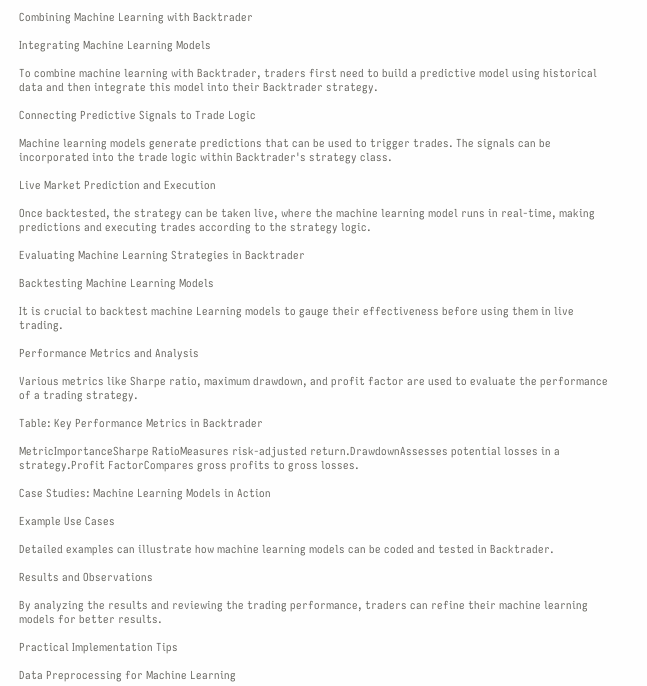Combining Machine Learning with Backtrader

Integrating Machine Learning Models

To combine machine learning with Backtrader, traders first need to build a predictive model using historical data and then integrate this model into their Backtrader strategy.

Connecting Predictive Signals to Trade Logic

Machine learning models generate predictions that can be used to trigger trades. The signals can be incorporated into the trade logic within Backtrader's strategy class.

Live Market Prediction and Execution

Once backtested, the strategy can be taken live, where the machine learning model runs in real-time, making predictions and executing trades according to the strategy logic.

Evaluating Machine Learning Strategies in Backtrader

Backtesting Machine Learning Models

It is crucial to backtest machine Learning models to gauge their effectiveness before using them in live trading.

Performance Metrics and Analysis

Various metrics like Sharpe ratio, maximum drawdown, and profit factor are used to evaluate the performance of a trading strategy.

Table: Key Performance Metrics in Backtrader

MetricImportanceSharpe RatioMeasures risk-adjusted return.DrawdownAssesses potential losses in a strategy.Profit FactorCompares gross profits to gross losses.

Case Studies: Machine Learning Models in Action

Example Use Cases

Detailed examples can illustrate how machine learning models can be coded and tested in Backtrader.

Results and Observations

By analyzing the results and reviewing the trading performance, traders can refine their machine learning models for better results.

Practical Implementation Tips

Data Preprocessing for Machine Learning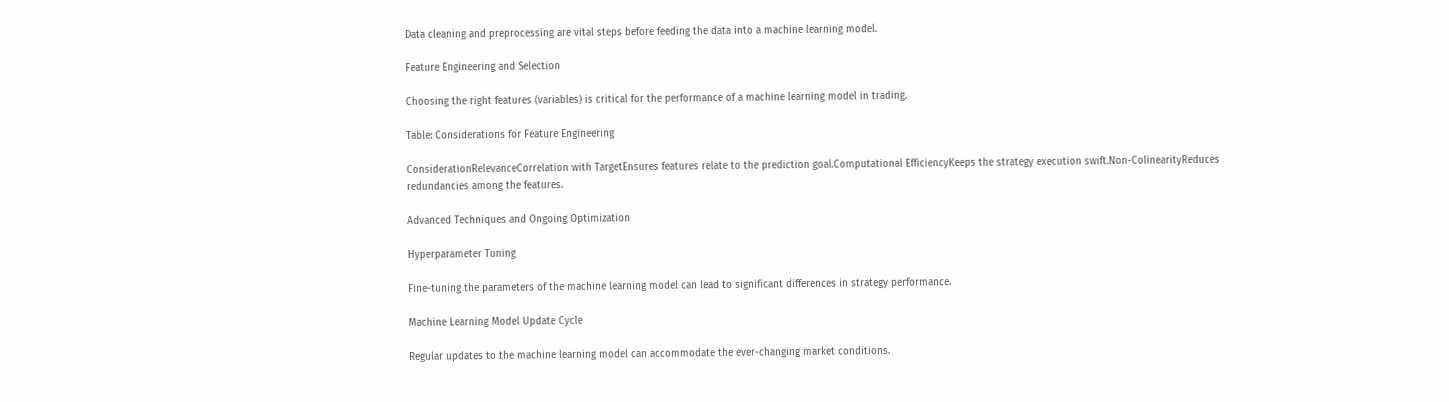Data cleaning and preprocessing are vital steps before feeding the data into a machine learning model.

Feature Engineering and Selection

Choosing the right features (variables) is critical for the performance of a machine learning model in trading.

Table: Considerations for Feature Engineering

ConsiderationRelevanceCorrelation with TargetEnsures features relate to the prediction goal.Computational EfficiencyKeeps the strategy execution swift.Non-ColinearityReduces redundancies among the features.

Advanced Techniques and Ongoing Optimization

Hyperparameter Tuning

Fine-tuning the parameters of the machine learning model can lead to significant differences in strategy performance.

Machine Learning Model Update Cycle

Regular updates to the machine learning model can accommodate the ever-changing market conditions.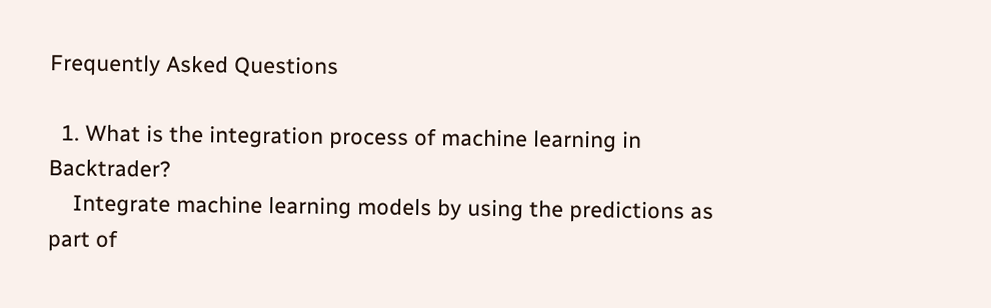Frequently Asked Questions

  1. What is the integration process of machine learning in Backtrader?
    Integrate machine learning models by using the predictions as part of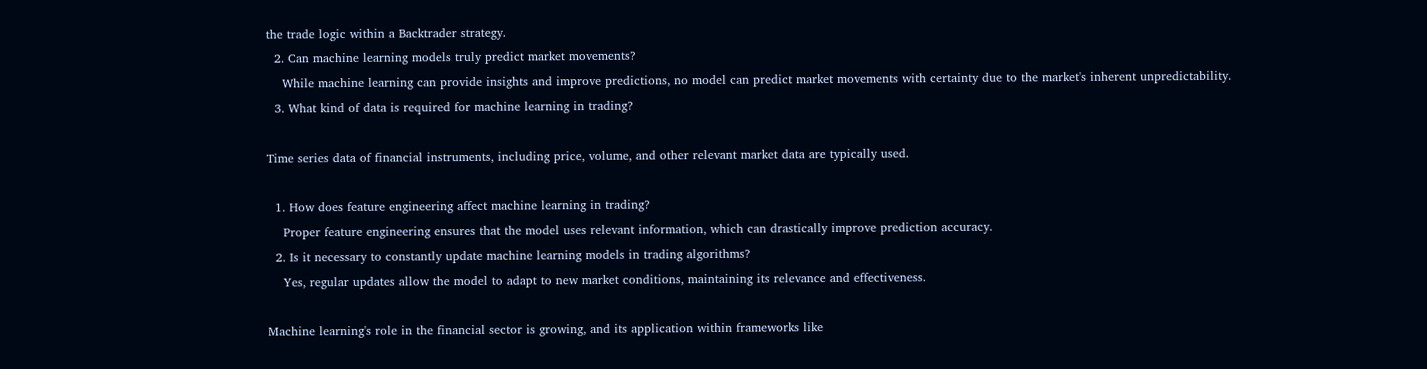the trade logic within a Backtrader strategy.
  2. Can machine learning models truly predict market movements?
    While machine learning can provide insights and improve predictions, no model can predict market movements with certainty due to the market's inherent unpredictability.
  3. What kind of data is required for machine learning in trading?

Time series data of financial instruments, including price, volume, and other relevant market data are typically used.

  1. How does feature engineering affect machine learning in trading?
    Proper feature engineering ensures that the model uses relevant information, which can drastically improve prediction accuracy.
  2. Is it necessary to constantly update machine learning models in trading algorithms?
    Yes, regular updates allow the model to adapt to new market conditions, maintaining its relevance and effectiveness.

Machine learning's role in the financial sector is growing, and its application within frameworks like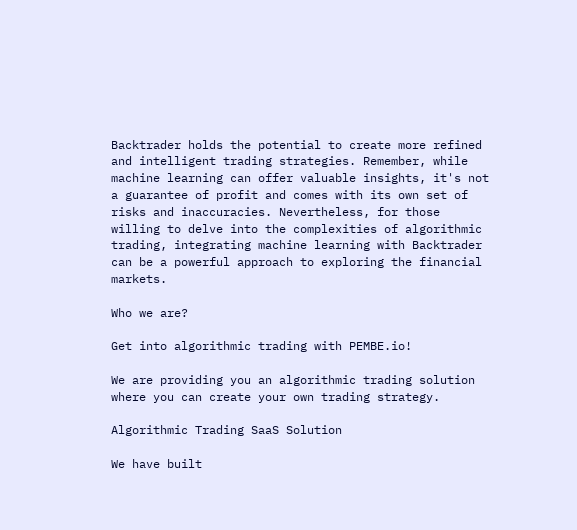Backtrader holds the potential to create more refined and intelligent trading strategies. Remember, while machine learning can offer valuable insights, it's not a guarantee of profit and comes with its own set of risks and inaccuracies. Nevertheless, for those willing to delve into the complexities of algorithmic trading, integrating machine learning with Backtrader can be a powerful approach to exploring the financial markets.

Who we are?

Get into algorithmic trading with PEMBE.io!

We are providing you an algorithmic trading solution where you can create your own trading strategy.

Algorithmic Trading SaaS Solution

We have built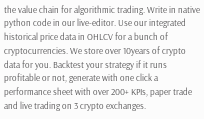the value chain for algorithmic trading. Write in native python code in our live-editor. Use our integrated historical price data in OHLCV for a bunch of cryptocurrencies. We store over 10years of crypto data for you. Backtest your strategy if it runs profitable or not, generate with one click a performance sheet with over 200+ KPIs, paper trade and live trading on 3 crypto exchanges.